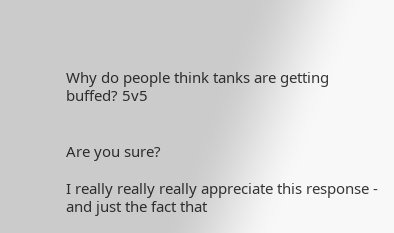Why do people think tanks are getting buffed? 5v5


Are you sure?

I really really really appreciate this response - and just the fact that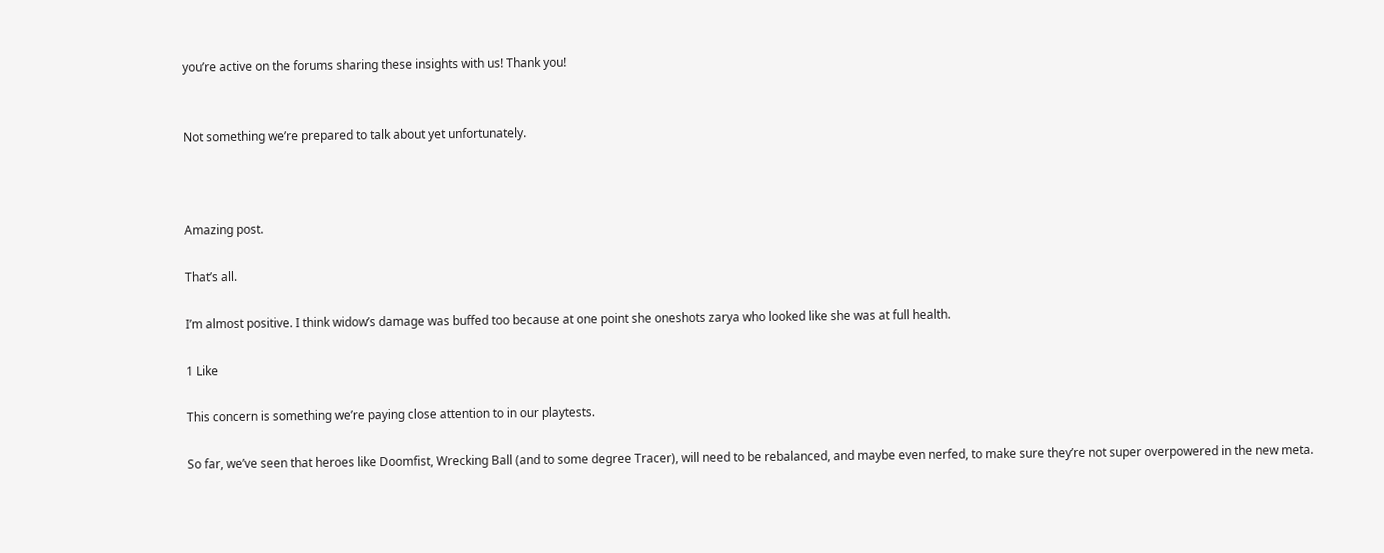you’re active on the forums sharing these insights with us! Thank you!


Not something we’re prepared to talk about yet unfortunately.



Amazing post.

That’s all.

I’m almost positive. I think widow’s damage was buffed too because at one point she oneshots zarya who looked like she was at full health.

1 Like

This concern is something we’re paying close attention to in our playtests.

So far, we’ve seen that heroes like Doomfist, Wrecking Ball (and to some degree Tracer), will need to be rebalanced, and maybe even nerfed, to make sure they’re not super overpowered in the new meta.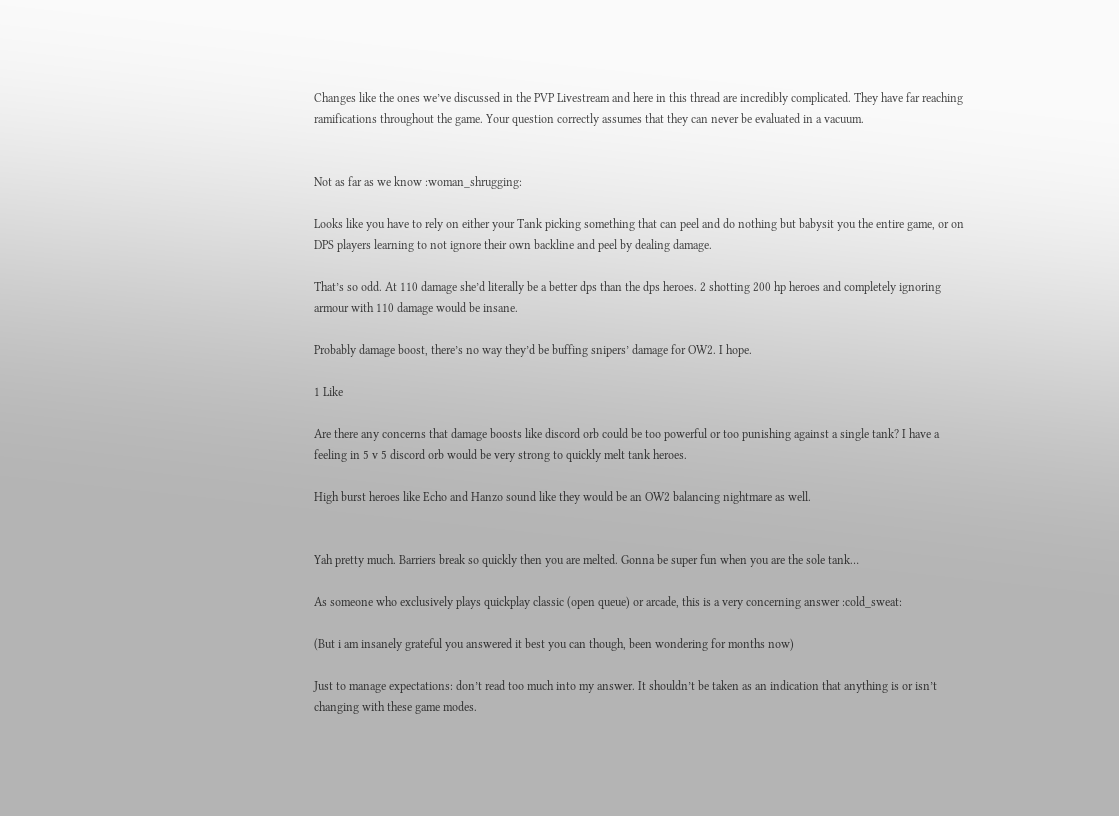Changes like the ones we’ve discussed in the PVP Livestream and here in this thread are incredibly complicated. They have far reaching ramifications throughout the game. Your question correctly assumes that they can never be evaluated in a vacuum.


Not as far as we know :woman_shrugging:

Looks like you have to rely on either your Tank picking something that can peel and do nothing but babysit you the entire game, or on DPS players learning to not ignore their own backline and peel by dealing damage.

That’s so odd. At 110 damage she’d literally be a better dps than the dps heroes. 2 shotting 200 hp heroes and completely ignoring armour with 110 damage would be insane.

Probably damage boost, there’s no way they’d be buffing snipers’ damage for OW2. I hope.

1 Like

Are there any concerns that damage boosts like discord orb could be too powerful or too punishing against a single tank? I have a feeling in 5 v 5 discord orb would be very strong to quickly melt tank heroes.

High burst heroes like Echo and Hanzo sound like they would be an OW2 balancing nightmare as well.


Yah pretty much. Barriers break so quickly then you are melted. Gonna be super fun when you are the sole tank…

As someone who exclusively plays quickplay classic (open queue) or arcade, this is a very concerning answer :cold_sweat:

(But i am insanely grateful you answered it best you can though, been wondering for months now)

Just to manage expectations: don’t read too much into my answer. It shouldn’t be taken as an indication that anything is or isn’t changing with these game modes.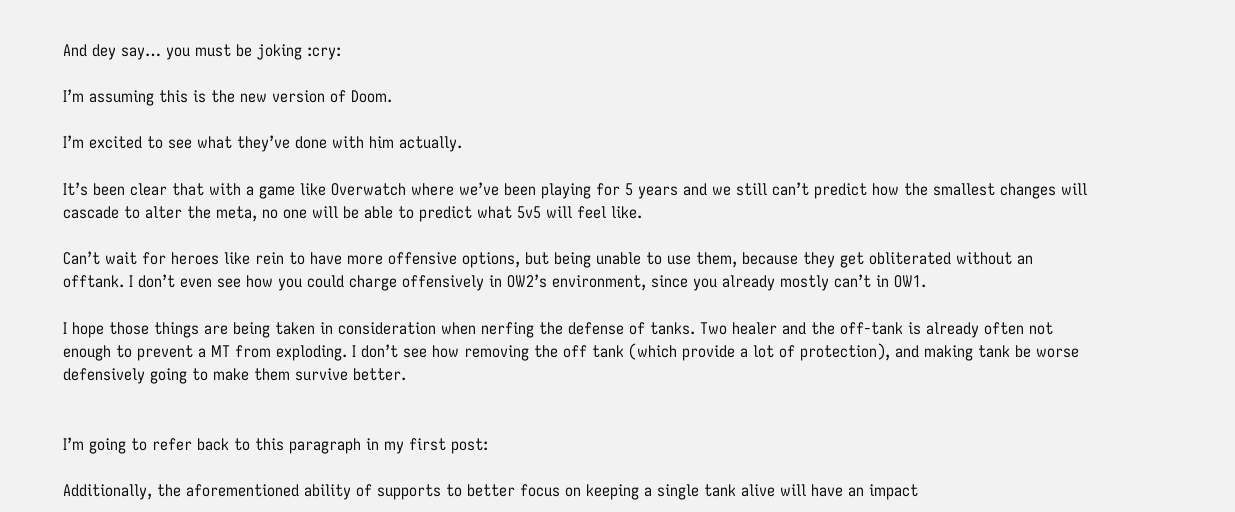And dey say… you must be joking :cry:

I’m assuming this is the new version of Doom.

I’m excited to see what they’ve done with him actually.

It’s been clear that with a game like Overwatch where we’ve been playing for 5 years and we still can’t predict how the smallest changes will cascade to alter the meta, no one will be able to predict what 5v5 will feel like.

Can’t wait for heroes like rein to have more offensive options, but being unable to use them, because they get obliterated without an offtank. I don’t even see how you could charge offensively in OW2’s environment, since you already mostly can’t in OW1.

I hope those things are being taken in consideration when nerfing the defense of tanks. Two healer and the off-tank is already often not enough to prevent a MT from exploding. I don’t see how removing the off tank (which provide a lot of protection), and making tank be worse defensively going to make them survive better.


I’m going to refer back to this paragraph in my first post:

Additionally, the aforementioned ability of supports to better focus on keeping a single tank alive will have an impact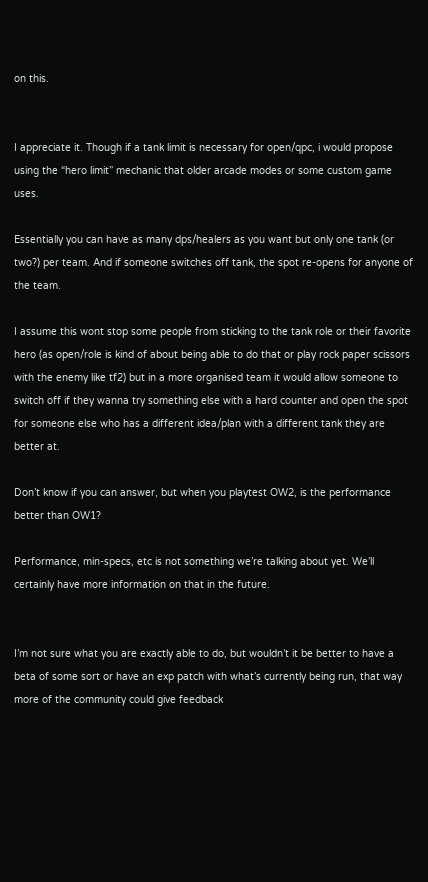on this.


I appreciate it. Though if a tank limit is necessary for open/qpc, i would propose using the “hero limit” mechanic that older arcade modes or some custom game uses.

Essentially you can have as many dps/healers as you want but only one tank (or two?) per team. And if someone switches off tank, the spot re-opens for anyone of the team.

I assume this wont stop some people from sticking to the tank role or their favorite hero (as open/role is kind of about being able to do that or play rock paper scissors with the enemy like tf2) but in a more organised team it would allow someone to switch off if they wanna try something else with a hard counter and open the spot for someone else who has a different idea/plan with a different tank they are better at.

Don’t know if you can answer, but when you playtest OW2, is the performance better than OW1?

Performance, min-specs, etc is not something we’re talking about yet. We’ll certainly have more information on that in the future.


I’m not sure what you are exactly able to do, but wouldn’t it be better to have a beta of some sort or have an exp patch with what’s currently being run, that way more of the community could give feedback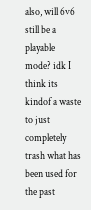also, will 6v6 still be a playable mode? idk I think its kindof a waste to just completely trash what has been used for the past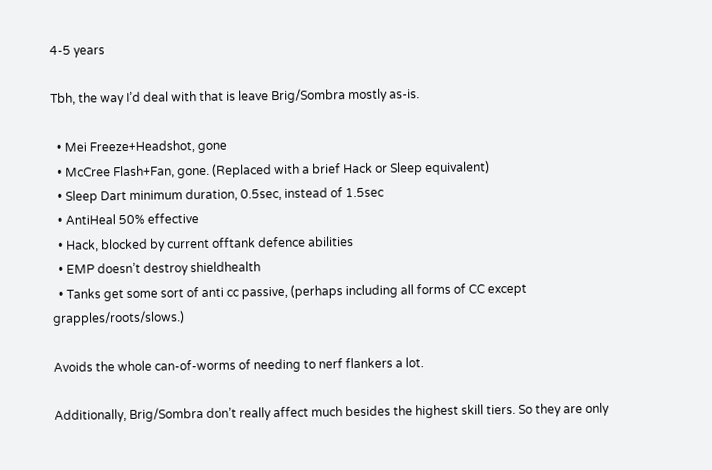4-5 years

Tbh, the way I’d deal with that is leave Brig/Sombra mostly as-is.

  • Mei Freeze+Headshot, gone
  • McCree Flash+Fan, gone. (Replaced with a brief Hack or Sleep equivalent)
  • Sleep Dart minimum duration, 0.5sec, instead of 1.5sec
  • AntiHeal 50% effective
  • Hack, blocked by current offtank defence abilities
  • EMP doesn’t destroy shieldhealth
  • Tanks get some sort of anti cc passive, (perhaps including all forms of CC except grapples/roots/slows.)

Avoids the whole can-of-worms of needing to nerf flankers a lot.

Additionally, Brig/Sombra don’t really affect much besides the highest skill tiers. So they are only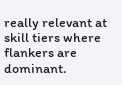really relevant at skill tiers where flankers are dominant.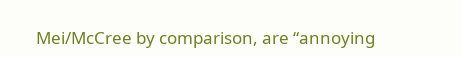Mei/McCree by comparison, are “annoying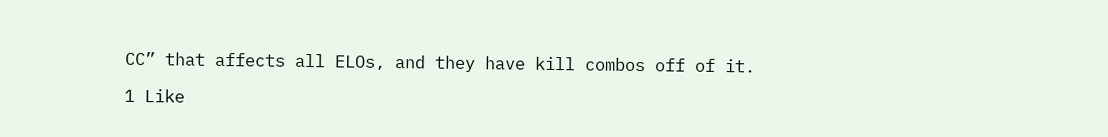CC” that affects all ELOs, and they have kill combos off of it.

1 Like